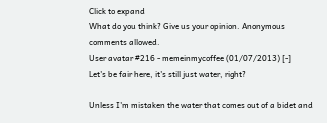Click to expand
What do you think? Give us your opinion. Anonymous comments allowed.
User avatar #216 - memeinmycoffee (01/07/2013) [-]
Let's be fair here, it's still just water, right?

Unless I'm mistaken the water that comes out of a bidet and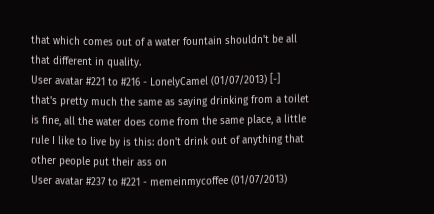that which comes out of a water fountain shouldn't be all that different in quality.
User avatar #221 to #216 - LonelyCamel (01/07/2013) [-]
that's pretty much the same as saying drinking from a toilet is fine, all the water does come from the same place, a little rule I like to live by is this: don't drink out of anything that other people put their ass on
User avatar #237 to #221 - memeinmycoffee (01/07/2013)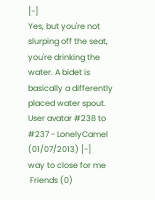[-]
Yes, but you're not slurping off the seat, you're drinking the water. A bidet is basically a differently placed water spout.
User avatar #238 to #237 - LonelyCamel (01/07/2013) [-]
way to close for me
 Friends (0)